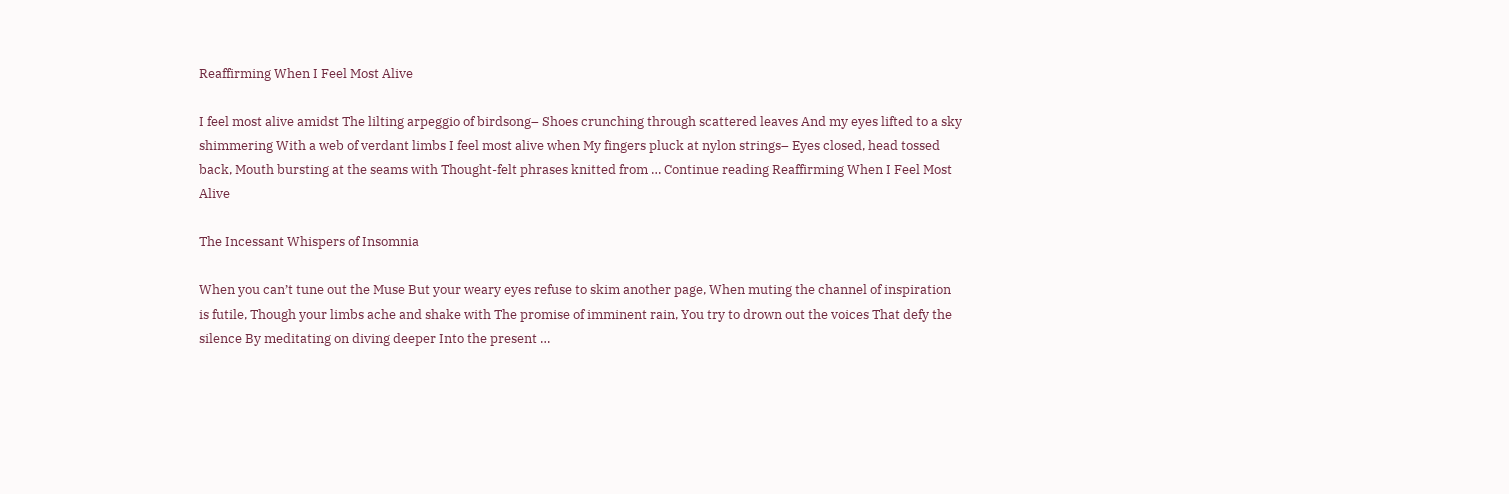Reaffirming When I Feel Most Alive

I feel most alive amidst The lilting arpeggio of birdsong– Shoes crunching through scattered leaves And my eyes lifted to a sky shimmering With a web of verdant limbs I feel most alive when My fingers pluck at nylon strings– Eyes closed, head tossed back, Mouth bursting at the seams with Thought-felt phrases knitted from … Continue reading Reaffirming When I Feel Most Alive

The Incessant Whispers of Insomnia

When you can’t tune out the Muse But your weary eyes refuse to skim another page, When muting the channel of inspiration is futile, Though your limbs ache and shake with The promise of imminent rain, You try to drown out the voices That defy the silence By meditating on diving deeper Into the present …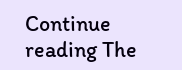Continue reading The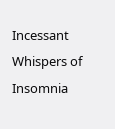Incessant Whispers of Insomnia